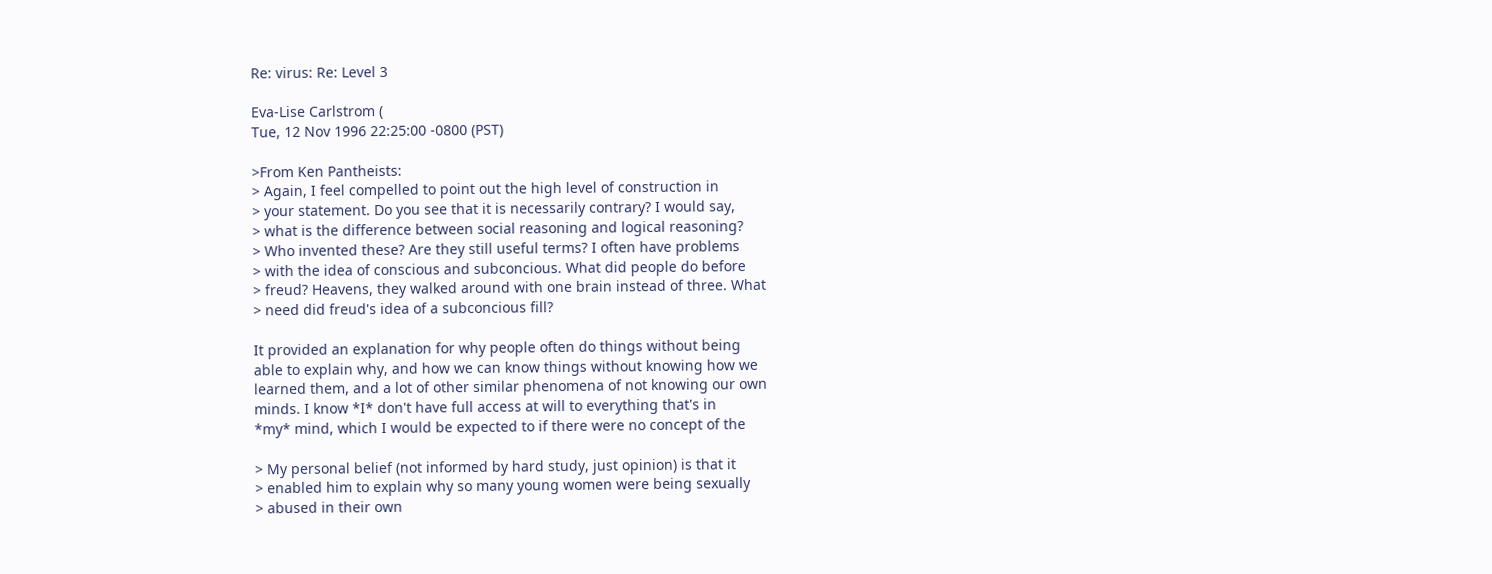Re: virus: Re: Level 3

Eva-Lise Carlstrom (
Tue, 12 Nov 1996 22:25:00 -0800 (PST)

>From Ken Pantheists:
> Again, I feel compelled to point out the high level of construction in
> your statement. Do you see that it is necessarily contrary? I would say,
> what is the difference between social reasoning and logical reasoning?
> Who invented these? Are they still useful terms? I often have problems
> with the idea of conscious and subconcious. What did people do before
> freud? Heavens, they walked around with one brain instead of three. What
> need did freud's idea of a subconcious fill?

It provided an explanation for why people often do things without being
able to explain why, and how we can know things without knowing how we
learned them, and a lot of other similar phenomena of not knowing our own
minds. I know *I* don't have full access at will to everything that's in
*my* mind, which I would be expected to if there were no concept of the

> My personal belief (not informed by hard study, just opinion) is that it
> enabled him to explain why so many young women were being sexually
> abused in their own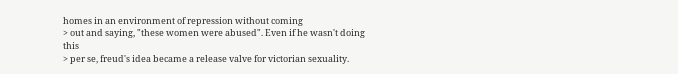homes in an environment of repression without coming
> out and saying, "these women were abused". Even if he wasn't doing this
> per se, freud's idea became a release valve for victorian sexuality.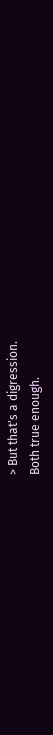> But that's a digression.
Both true enough.